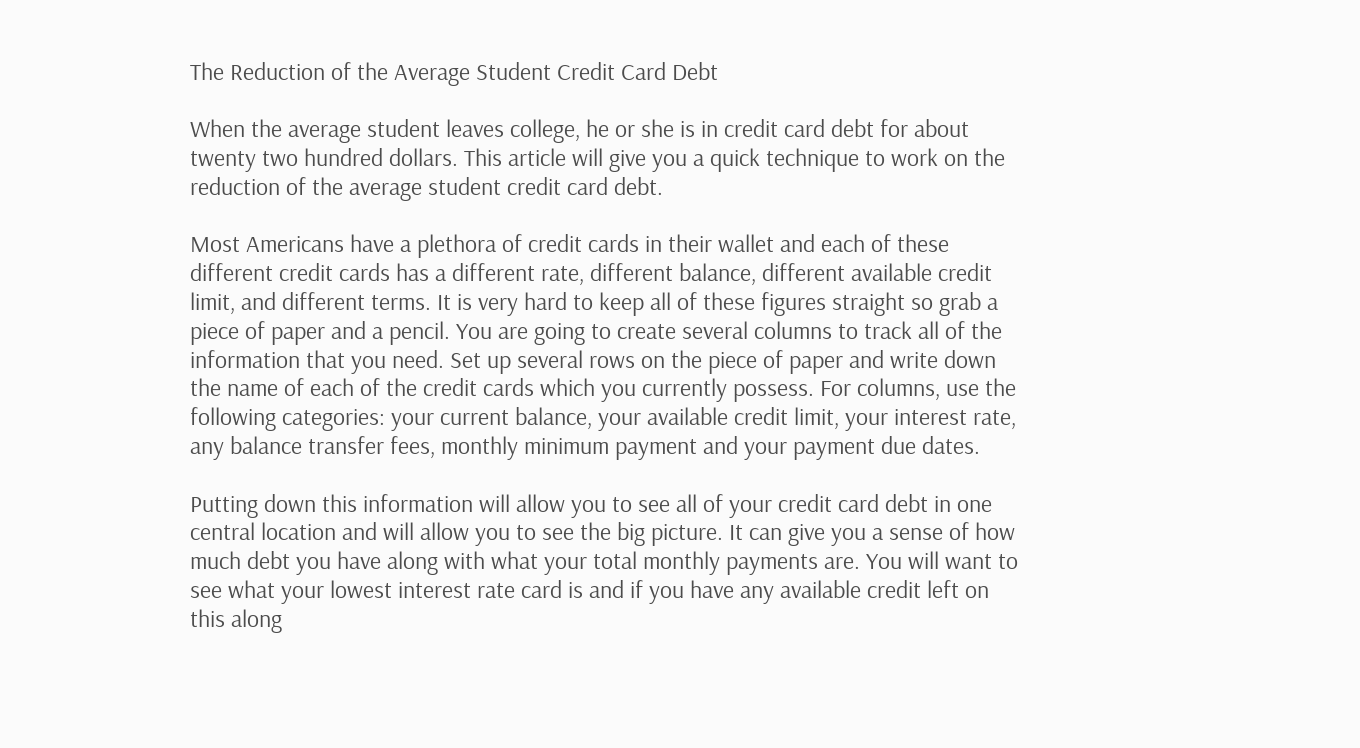The Reduction of the Average Student Credit Card Debt

When the average student leaves college, he or she is in credit card debt for about twenty two hundred dollars. This article will give you a quick technique to work on the reduction of the average student credit card debt.

Most Americans have a plethora of credit cards in their wallet and each of these different credit cards has a different rate, different balance, different available credit limit, and different terms. It is very hard to keep all of these figures straight so grab a piece of paper and a pencil. You are going to create several columns to track all of the information that you need. Set up several rows on the piece of paper and write down the name of each of the credit cards which you currently possess. For columns, use the following categories: your current balance, your available credit limit, your interest rate, any balance transfer fees, monthly minimum payment and your payment due dates.

Putting down this information will allow you to see all of your credit card debt in one central location and will allow you to see the big picture. It can give you a sense of how much debt you have along with what your total monthly payments are. You will want to see what your lowest interest rate card is and if you have any available credit left on this along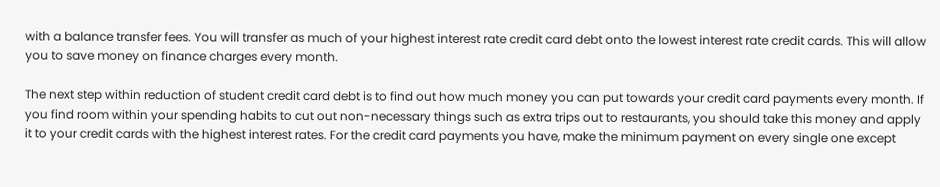with a balance transfer fees. You will transfer as much of your highest interest rate credit card debt onto the lowest interest rate credit cards. This will allow you to save money on finance charges every month.

The next step within reduction of student credit card debt is to find out how much money you can put towards your credit card payments every month. If you find room within your spending habits to cut out non-necessary things such as extra trips out to restaurants, you should take this money and apply it to your credit cards with the highest interest rates. For the credit card payments you have, make the minimum payment on every single one except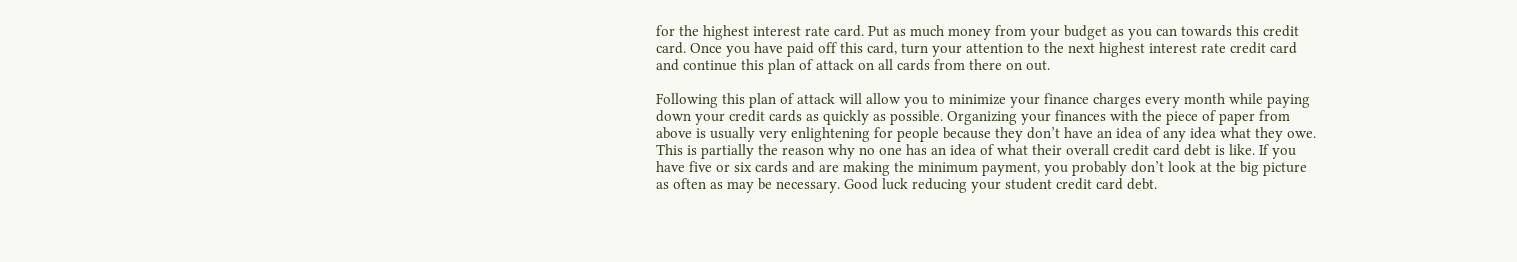for the highest interest rate card. Put as much money from your budget as you can towards this credit card. Once you have paid off this card, turn your attention to the next highest interest rate credit card and continue this plan of attack on all cards from there on out.

Following this plan of attack will allow you to minimize your finance charges every month while paying down your credit cards as quickly as possible. Organizing your finances with the piece of paper from above is usually very enlightening for people because they don’t have an idea of any idea what they owe. This is partially the reason why no one has an idea of what their overall credit card debt is like. If you have five or six cards and are making the minimum payment, you probably don’t look at the big picture as often as may be necessary. Good luck reducing your student credit card debt.